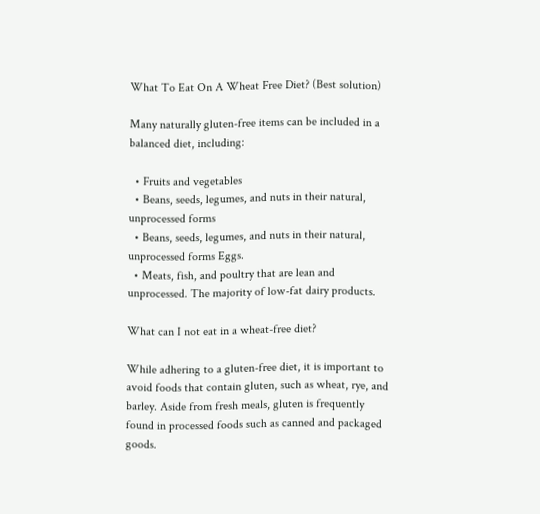What To Eat On A Wheat Free Diet? (Best solution)

Many naturally gluten-free items can be included in a balanced diet, including:

  • Fruits and vegetables
  • Beans, seeds, legumes, and nuts in their natural, unprocessed forms
  • Beans, seeds, legumes, and nuts in their natural, unprocessed forms Eggs.
  • Meats, fish, and poultry that are lean and unprocessed. The majority of low-fat dairy products.

What can I not eat in a wheat-free diet?

While adhering to a gluten-free diet, it is important to avoid foods that contain gluten, such as wheat, rye, and barley. Aside from fresh meals, gluten is frequently found in processed foods such as canned and packaged goods.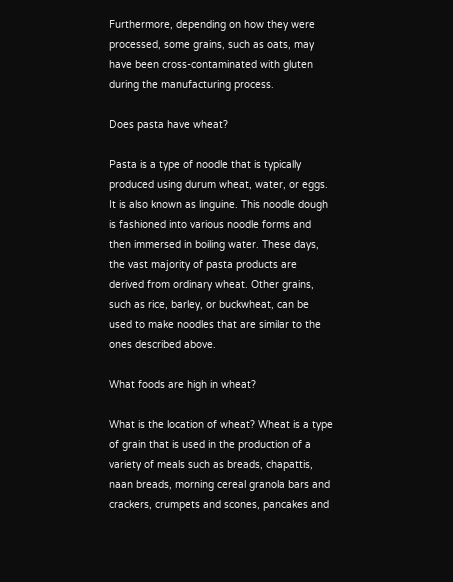Furthermore, depending on how they were processed, some grains, such as oats, may have been cross-contaminated with gluten during the manufacturing process.

Does pasta have wheat?

Pasta is a type of noodle that is typically produced using durum wheat, water, or eggs. It is also known as linguine. This noodle dough is fashioned into various noodle forms and then immersed in boiling water. These days, the vast majority of pasta products are derived from ordinary wheat. Other grains, such as rice, barley, or buckwheat, can be used to make noodles that are similar to the ones described above.

What foods are high in wheat?

What is the location of wheat? Wheat is a type of grain that is used in the production of a variety of meals such as breads, chapattis, naan breads, morning cereal granola bars and crackers, crumpets and scones, pancakes and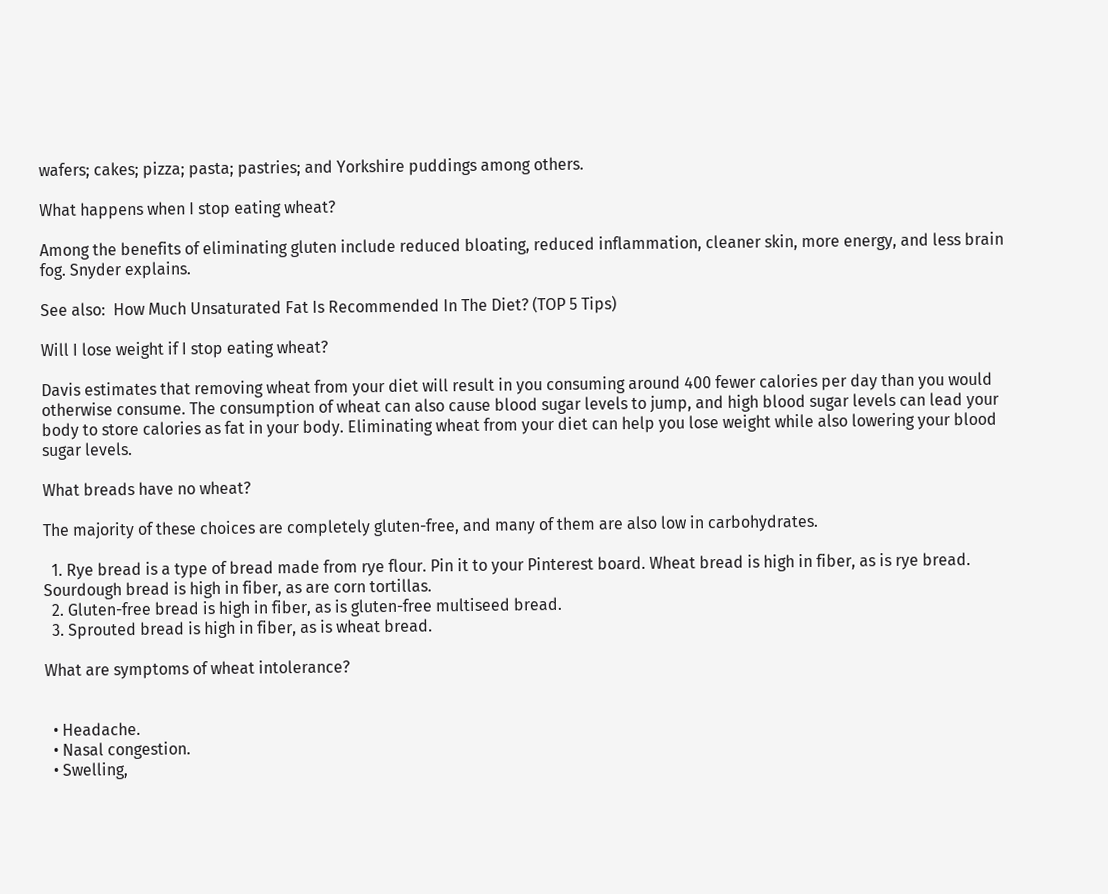wafers; cakes; pizza; pasta; pastries; and Yorkshire puddings among others.

What happens when I stop eating wheat?

Among the benefits of eliminating gluten include reduced bloating, reduced inflammation, cleaner skin, more energy, and less brain fog. Snyder explains.

See also:  How Much Unsaturated Fat Is Recommended In The Diet? (TOP 5 Tips)

Will I lose weight if I stop eating wheat?

Davis estimates that removing wheat from your diet will result in you consuming around 400 fewer calories per day than you would otherwise consume. The consumption of wheat can also cause blood sugar levels to jump, and high blood sugar levels can lead your body to store calories as fat in your body. Eliminating wheat from your diet can help you lose weight while also lowering your blood sugar levels.

What breads have no wheat?

The majority of these choices are completely gluten-free, and many of them are also low in carbohydrates.

  1. Rye bread is a type of bread made from rye flour. Pin it to your Pinterest board. Wheat bread is high in fiber, as is rye bread. Sourdough bread is high in fiber, as are corn tortillas.
  2. Gluten-free bread is high in fiber, as is gluten-free multiseed bread.
  3. Sprouted bread is high in fiber, as is wheat bread.

What are symptoms of wheat intolerance?


  • Headache.
  • Nasal congestion.
  • Swelling,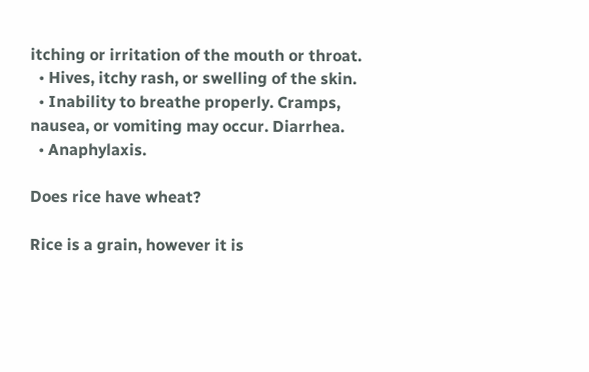itching or irritation of the mouth or throat.
  • Hives, itchy rash, or swelling of the skin.
  • Inability to breathe properly. Cramps, nausea, or vomiting may occur. Diarrhea.
  • Anaphylaxis.

Does rice have wheat?

Rice is a grain, however it is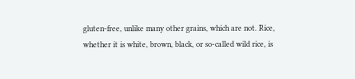gluten-free, unlike many other grains, which are not. Rice, whether it is white, brown, black, or so-called wild rice, is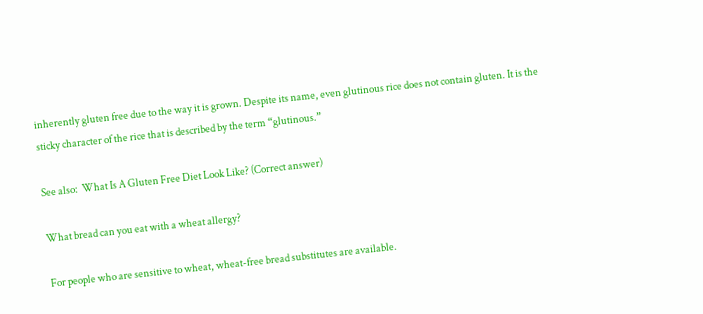inherently gluten free due to the way it is grown. Despite its name, even glutinous rice does not contain gluten. It is the sticky character of the rice that is described by the term “glutinous.”

See also:  What Is A Gluten Free Diet Look Like? (Correct answer)

What bread can you eat with a wheat allergy?

For people who are sensitive to wheat, wheat-free bread substitutes are available.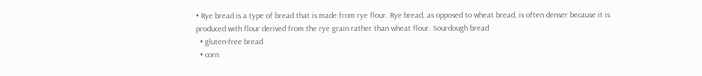• Rye bread is a type of bread that is made from rye flour. Rye bread, as opposed to wheat bread, is often denser because it is produced with flour derived from the rye grain rather than wheat flour. Sourdough bread
  • gluten-free bread
  • corn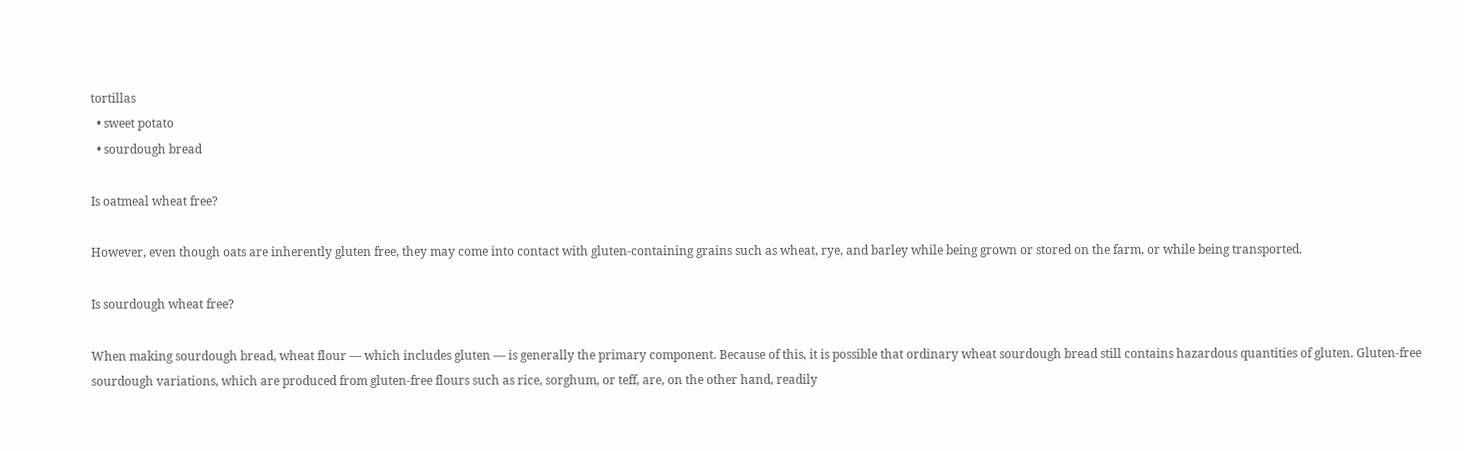tortillas
  • sweet potato
  • sourdough bread

Is oatmeal wheat free?

However, even though oats are inherently gluten free, they may come into contact with gluten-containing grains such as wheat, rye, and barley while being grown or stored on the farm, or while being transported.

Is sourdough wheat free?

When making sourdough bread, wheat flour — which includes gluten — is generally the primary component. Because of this, it is possible that ordinary wheat sourdough bread still contains hazardous quantities of gluten. Gluten-free sourdough variations, which are produced from gluten-free flours such as rice, sorghum, or teff, are, on the other hand, readily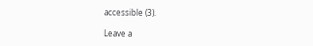accessible (3).

Leave a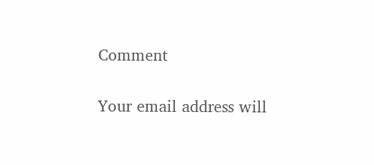Comment

Your email address will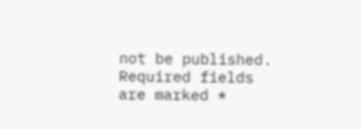not be published. Required fields are marked *